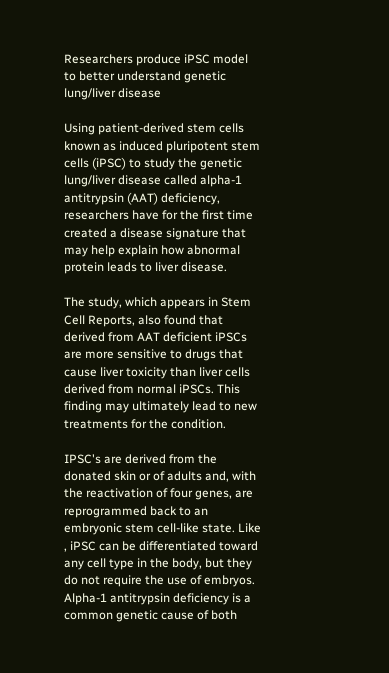Researchers produce iPSC model to better understand genetic lung/liver disease

Using patient-derived stem cells known as induced pluripotent stem cells (iPSC) to study the genetic lung/liver disease called alpha-1 antitrypsin (AAT) deficiency, researchers have for the first time created a disease signature that may help explain how abnormal protein leads to liver disease.

The study, which appears in Stem Cell Reports, also found that derived from AAT deficient iPSCs are more sensitive to drugs that cause liver toxicity than liver cells derived from normal iPSCs. This finding may ultimately lead to new treatments for the condition.

IPSC's are derived from the donated skin or of adults and, with the reactivation of four genes, are reprogrammed back to an embryonic stem cell-like state. Like , iPSC can be differentiated toward any cell type in the body, but they do not require the use of embryos. Alpha-1 antitrypsin deficiency is a common genetic cause of both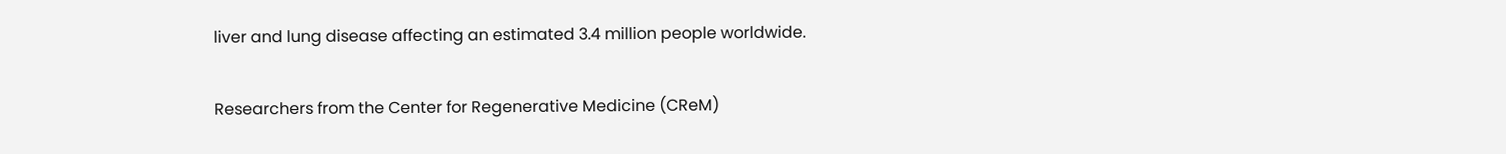liver and lung disease affecting an estimated 3.4 million people worldwide.

Researchers from the Center for Regenerative Medicine (CReM)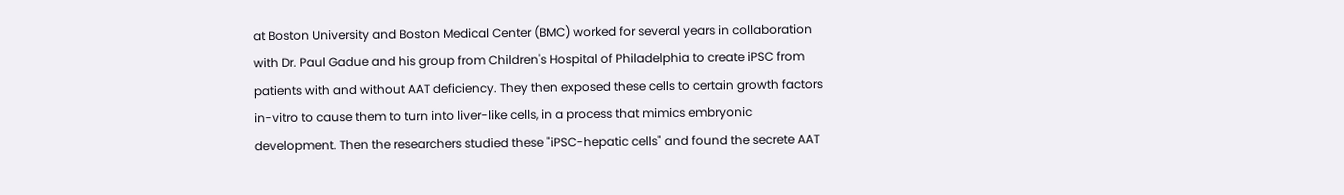at Boston University and Boston Medical Center (BMC) worked for several years in collaboration with Dr. Paul Gadue and his group from Children's Hospital of Philadelphia to create iPSC from patients with and without AAT deficiency. They then exposed these cells to certain growth factors in-vitro to cause them to turn into liver-like cells, in a process that mimics embryonic development. Then the researchers studied these "iPSC-hepatic cells" and found the secrete AAT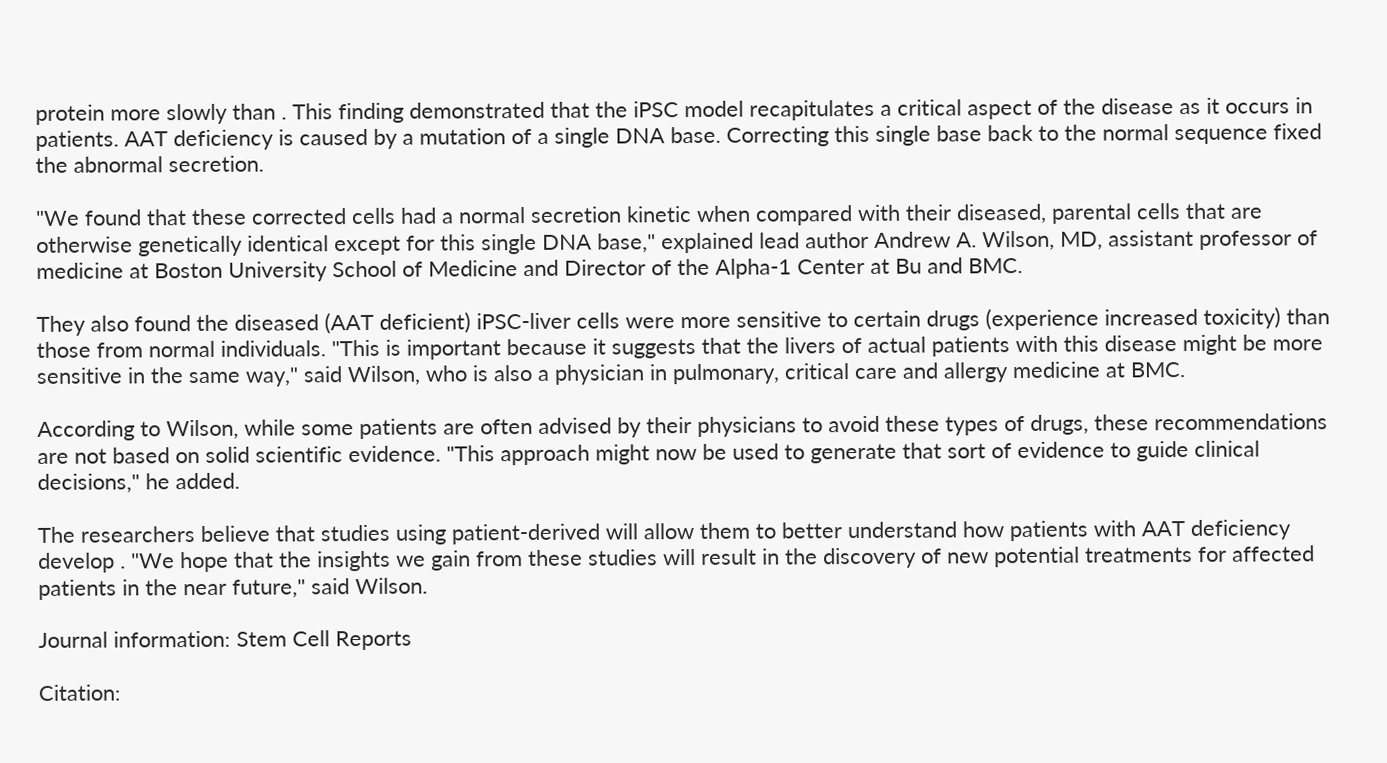protein more slowly than . This finding demonstrated that the iPSC model recapitulates a critical aspect of the disease as it occurs in patients. AAT deficiency is caused by a mutation of a single DNA base. Correcting this single base back to the normal sequence fixed the abnormal secretion.

"We found that these corrected cells had a normal secretion kinetic when compared with their diseased, parental cells that are otherwise genetically identical except for this single DNA base," explained lead author Andrew A. Wilson, MD, assistant professor of medicine at Boston University School of Medicine and Director of the Alpha-1 Center at Bu and BMC.

They also found the diseased (AAT deficient) iPSC-liver cells were more sensitive to certain drugs (experience increased toxicity) than those from normal individuals. "This is important because it suggests that the livers of actual patients with this disease might be more sensitive in the same way," said Wilson, who is also a physician in pulmonary, critical care and allergy medicine at BMC.

According to Wilson, while some patients are often advised by their physicians to avoid these types of drugs, these recommendations are not based on solid scientific evidence. "This approach might now be used to generate that sort of evidence to guide clinical decisions," he added.

The researchers believe that studies using patient-derived will allow them to better understand how patients with AAT deficiency develop . "We hope that the insights we gain from these studies will result in the discovery of new potential treatments for affected patients in the near future," said Wilson.

Journal information: Stem Cell Reports

Citation: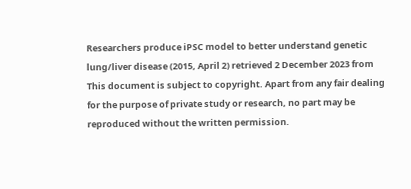Researchers produce iPSC model to better understand genetic lung/liver disease (2015, April 2) retrieved 2 December 2023 from
This document is subject to copyright. Apart from any fair dealing for the purpose of private study or research, no part may be reproduced without the written permission.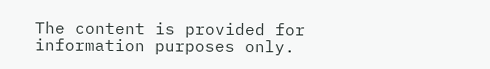The content is provided for information purposes only.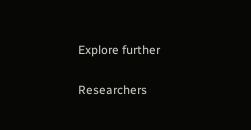Explore further

Researchers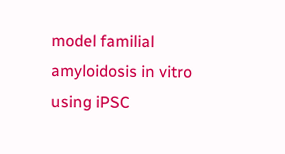model familial amyloidosis in vitro using iPSC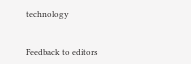technology


Feedback to editors